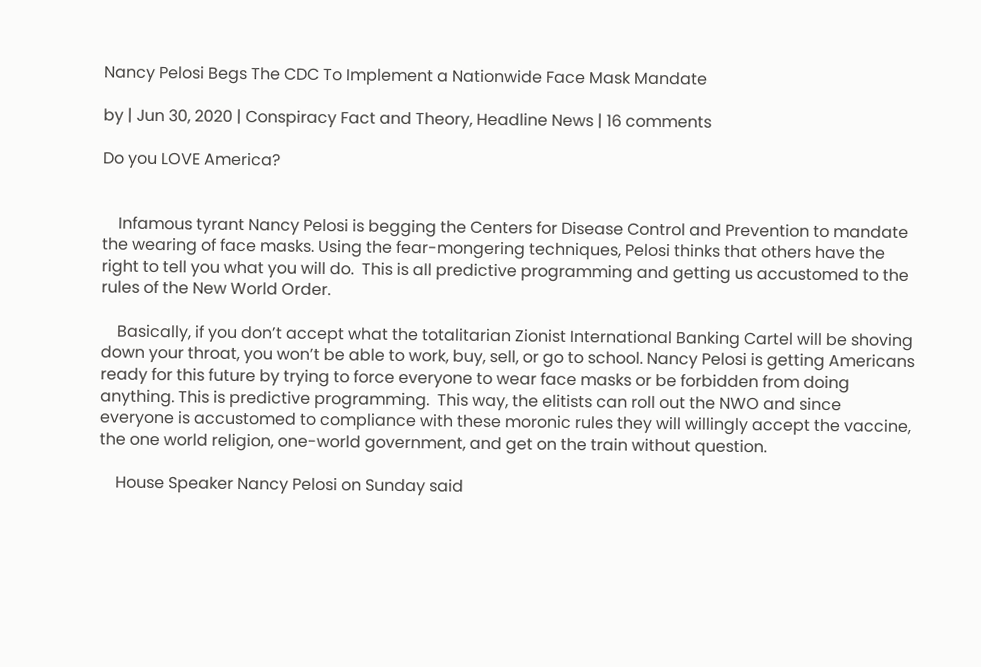Nancy Pelosi Begs The CDC To Implement a Nationwide Face Mask Mandate

by | Jun 30, 2020 | Conspiracy Fact and Theory, Headline News | 16 comments

Do you LOVE America?


    Infamous tyrant Nancy Pelosi is begging the Centers for Disease Control and Prevention to mandate the wearing of face masks. Using the fear-mongering techniques, Pelosi thinks that others have the right to tell you what you will do.  This is all predictive programming and getting us accustomed to the rules of the New World Order.

    Basically, if you don’t accept what the totalitarian Zionist International Banking Cartel will be shoving down your throat, you won’t be able to work, buy, sell, or go to school. Nancy Pelosi is getting Americans ready for this future by trying to force everyone to wear face masks or be forbidden from doing anything. This is predictive programming.  This way, the elitists can roll out the NWO and since everyone is accustomed to compliance with these moronic rules they will willingly accept the vaccine, the one world religion, one-world government, and get on the train without question.

    House Speaker Nancy Pelosi on Sunday said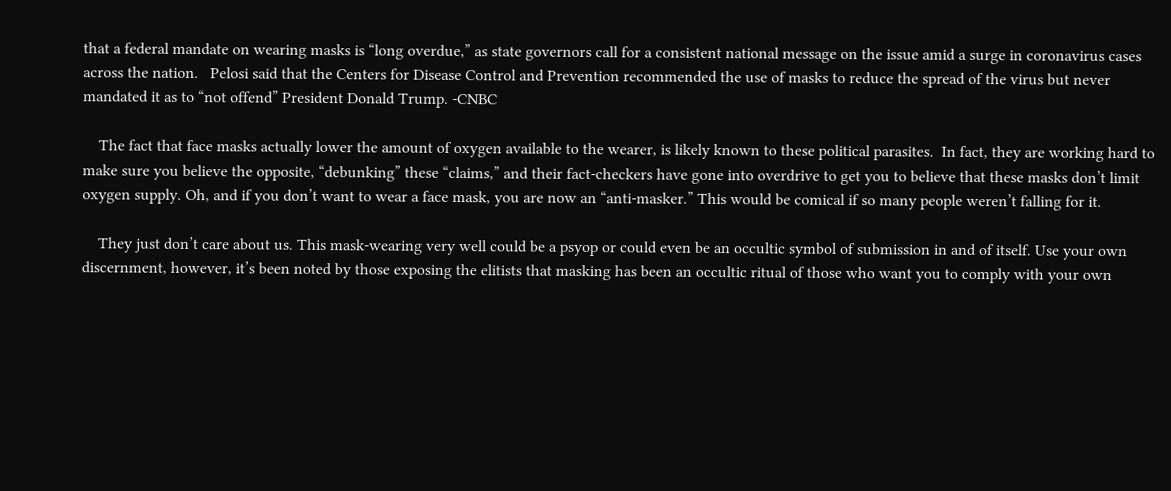that a federal mandate on wearing masks is “long overdue,” as state governors call for a consistent national message on the issue amid a surge in coronavirus cases across the nation.   Pelosi said that the Centers for Disease Control and Prevention recommended the use of masks to reduce the spread of the virus but never mandated it as to “not offend” President Donald Trump. -CNBC

    The fact that face masks actually lower the amount of oxygen available to the wearer, is likely known to these political parasites.  In fact, they are working hard to make sure you believe the opposite, “debunking” these “claims,” and their fact-checkers have gone into overdrive to get you to believe that these masks don’t limit oxygen supply. Oh, and if you don’t want to wear a face mask, you are now an “anti-masker.” This would be comical if so many people weren’t falling for it.

    They just don’t care about us. This mask-wearing very well could be a psyop or could even be an occultic symbol of submission in and of itself. Use your own discernment, however, it’s been noted by those exposing the elitists that masking has been an occultic ritual of those who want you to comply with your own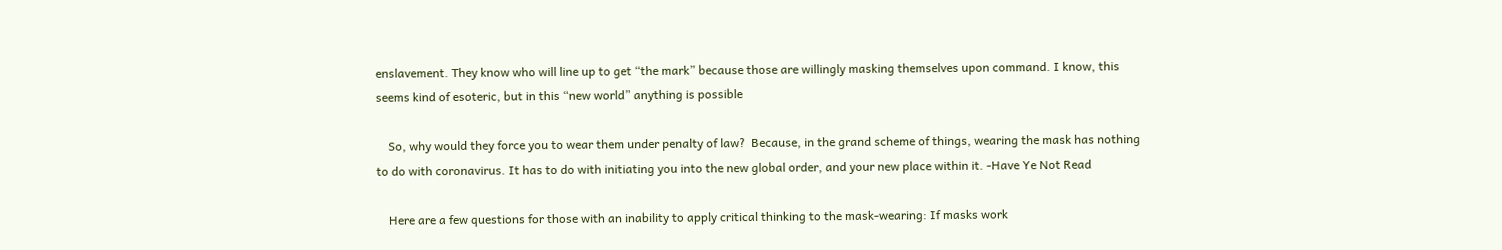enslavement. They know who will line up to get “the mark” because those are willingly masking themselves upon command. I know, this seems kind of esoteric, but in this “new world” anything is possible

    So, why would they force you to wear them under penalty of law?  Because, in the grand scheme of things, wearing the mask has nothing to do with coronavirus. It has to do with initiating you into the new global order, and your new place within it. -Have Ye Not Read

    Here are a few questions for those with an inability to apply critical thinking to the mask-wearing: If masks work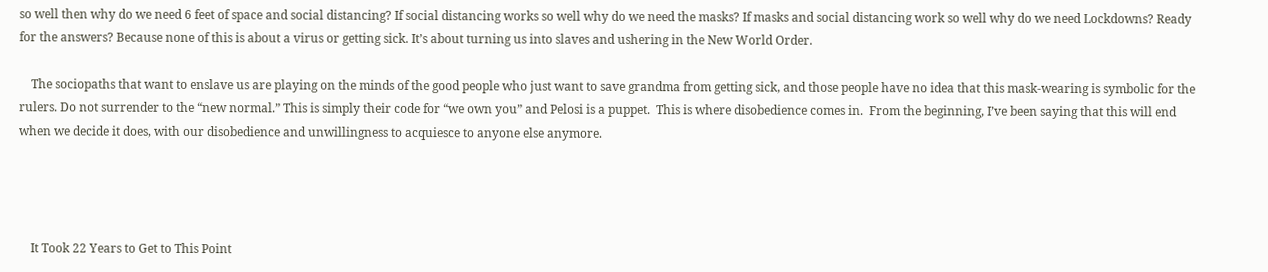so well then why do we need 6 feet of space and social distancing? If social distancing works so well why do we need the masks? If masks and social distancing work so well why do we need Lockdowns? Ready for the answers? Because none of this is about a virus or getting sick. It’s about turning us into slaves and ushering in the New World Order.

    The sociopaths that want to enslave us are playing on the minds of the good people who just want to save grandma from getting sick, and those people have no idea that this mask-wearing is symbolic for the rulers. Do not surrender to the “new normal.” This is simply their code for “we own you” and Pelosi is a puppet.  This is where disobedience comes in.  From the beginning, I’ve been saying that this will end when we decide it does, with our disobedience and unwillingness to acquiesce to anyone else anymore.




    It Took 22 Years to Get to This Point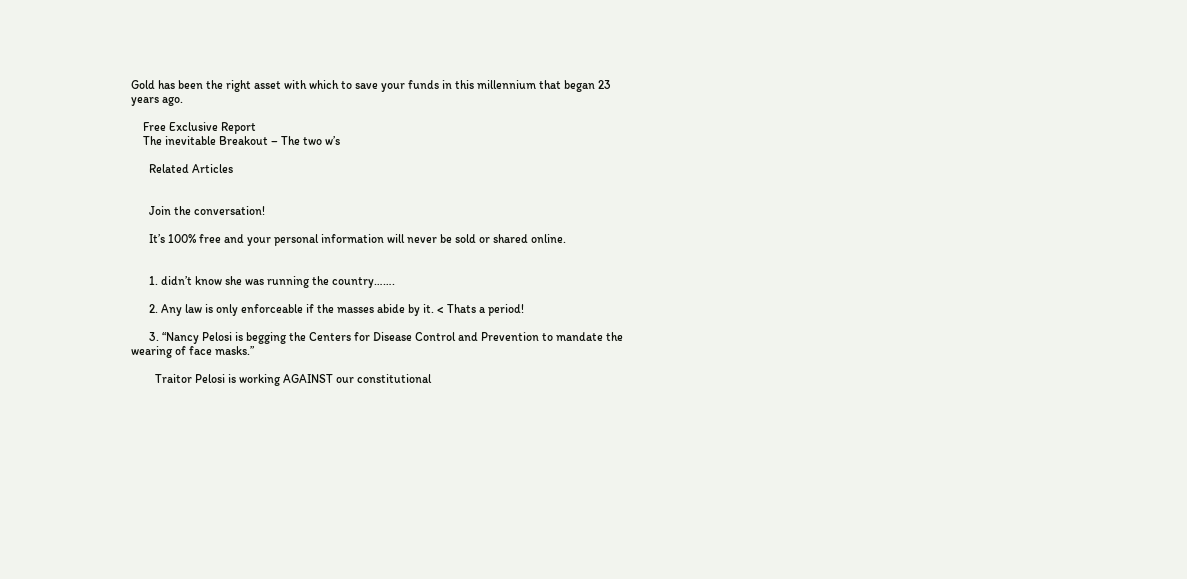Gold has been the right asset with which to save your funds in this millennium that began 23 years ago.

    Free Exclusive Report
    The inevitable Breakout – The two w’s

      Related Articles


      Join the conversation!

      It’s 100% free and your personal information will never be sold or shared online.


      1. didn’t know she was running the country…….

      2. Any law is only enforceable if the masses abide by it. < Thats a period!

      3. “Nancy Pelosi is begging the Centers for Disease Control and Prevention to mandate the wearing of face masks.”

        Traitor Pelosi is working AGAINST our constitutional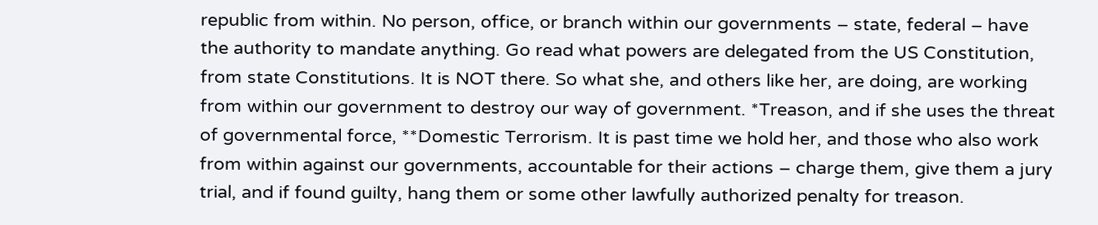republic from within. No person, office, or branch within our governments – state, federal – have the authority to mandate anything. Go read what powers are delegated from the US Constitution, from state Constitutions. It is NOT there. So what she, and others like her, are doing, are working from within our government to destroy our way of government. *Treason, and if she uses the threat of governmental force, **Domestic Terrorism. It is past time we hold her, and those who also work from within against our governments, accountable for their actions – charge them, give them a jury trial, and if found guilty, hang them or some other lawfully authorized penalty for treason.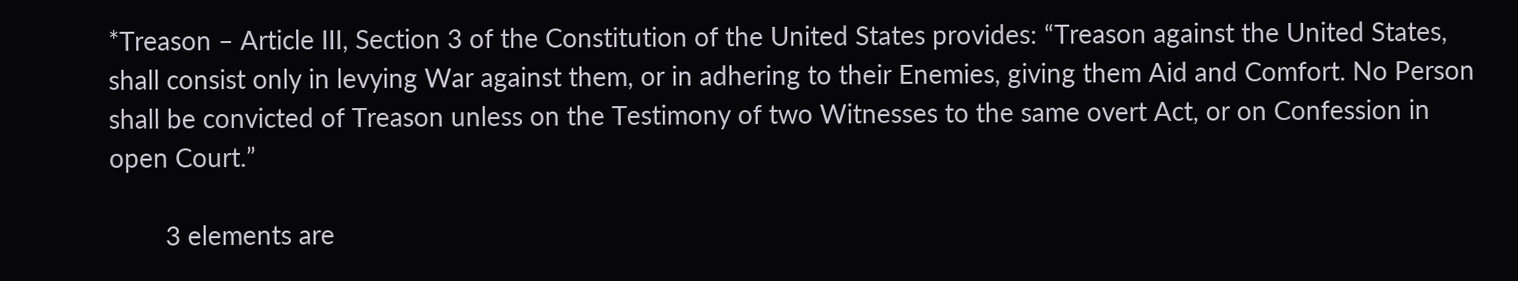*Treason – Article III, Section 3 of the Constitution of the United States provides: “Treason against the United States, shall consist only in levying War against them, or in adhering to their Enemies, giving them Aid and Comfort. No Person shall be convicted of Treason unless on the Testimony of two Witnesses to the same overt Act, or on Confession in open Court.”

        3 elements are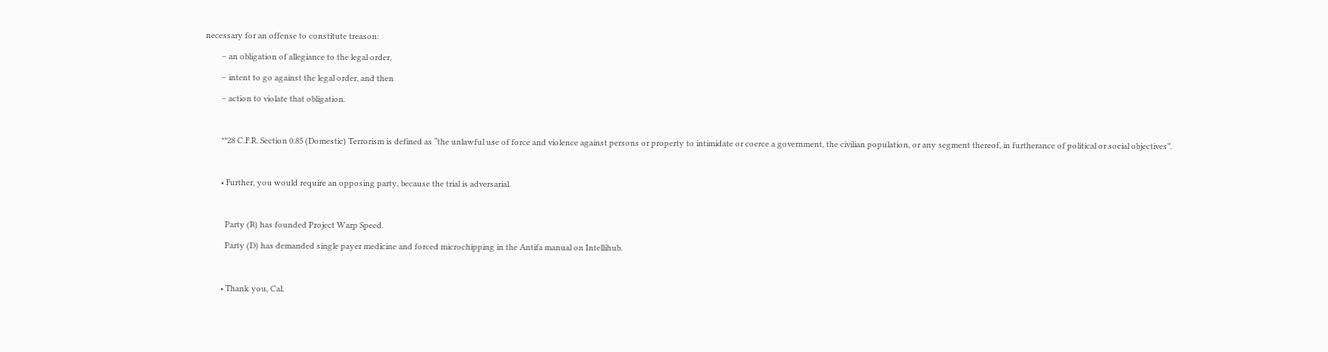necessary for an offense to constitute treason:
        – an obligation of allegiance to the legal order,
        – intent to go against the legal order, and then
        – action to violate that obligation.

        **28 C.F.R. Section 0.85 (Domestic) Terrorism is defined as “the unlawful use of force and violence against persons or property to intimidate or coerce a government, the civilian population, or any segment thereof, in furtherance of political or social objectives”.

        • Further, you would require an opposing party, because the trial is adversarial.

          Party (R) has founded Project Warp Speed.
          Party (D) has demanded single payer medicine and forced microchipping in the Antifa manual on Intellihub.

        • Thank you, Cal.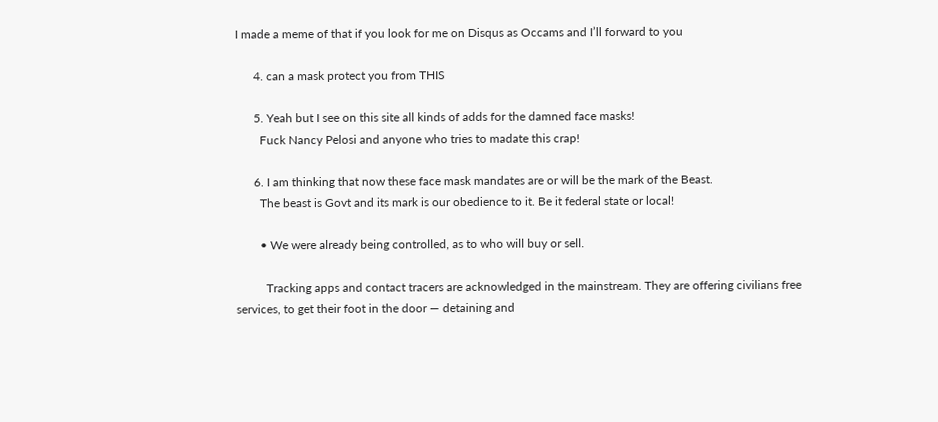I made a meme of that if you look for me on Disqus as Occams and I’ll forward to you

      4. can a mask protect you from THIS

      5. Yeah but I see on this site all kinds of adds for the damned face masks!
        Fuck Nancy Pelosi and anyone who tries to madate this crap!

      6. I am thinking that now these face mask mandates are or will be the mark of the Beast.
        The beast is Govt and its mark is our obedience to it. Be it federal state or local!

        • We were already being controlled, as to who will buy or sell.

          Tracking apps and contact tracers are acknowledged in the mainstream. They are offering civilians free services, to get their foot in the door — detaining and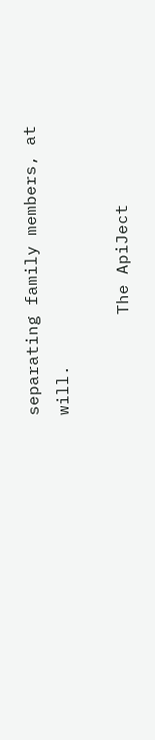separating family members, at will.

          The ApiJect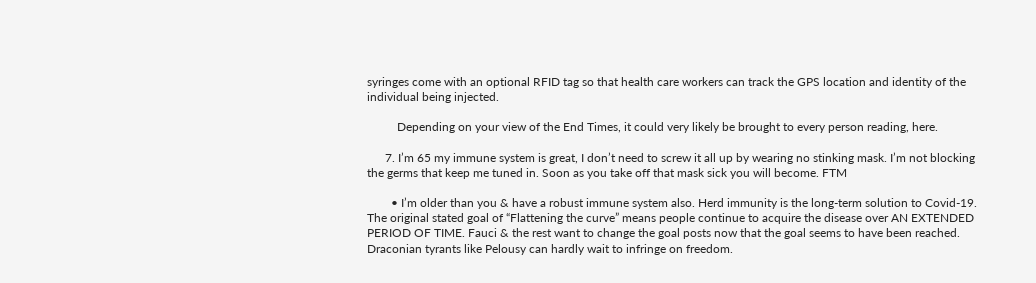syringes come with an optional RFID tag so that health care workers can track the GPS location and identity of the individual being injected.

          Depending on your view of the End Times, it could very likely be brought to every person reading, here.

      7. I’m 65 my immune system is great, I don’t need to screw it all up by wearing no stinking mask. I’m not blocking the germs that keep me tuned in. Soon as you take off that mask sick you will become. FTM

        • I’m older than you & have a robust immune system also. Herd immunity is the long-term solution to Covid-19. The original stated goal of “Flattening the curve” means people continue to acquire the disease over AN EXTENDED PERIOD OF TIME. Fauci & the rest want to change the goal posts now that the goal seems to have been reached. Draconian tyrants like Pelousy can hardly wait to infringe on freedom.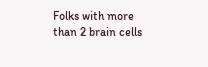Folks with more than 2 brain cells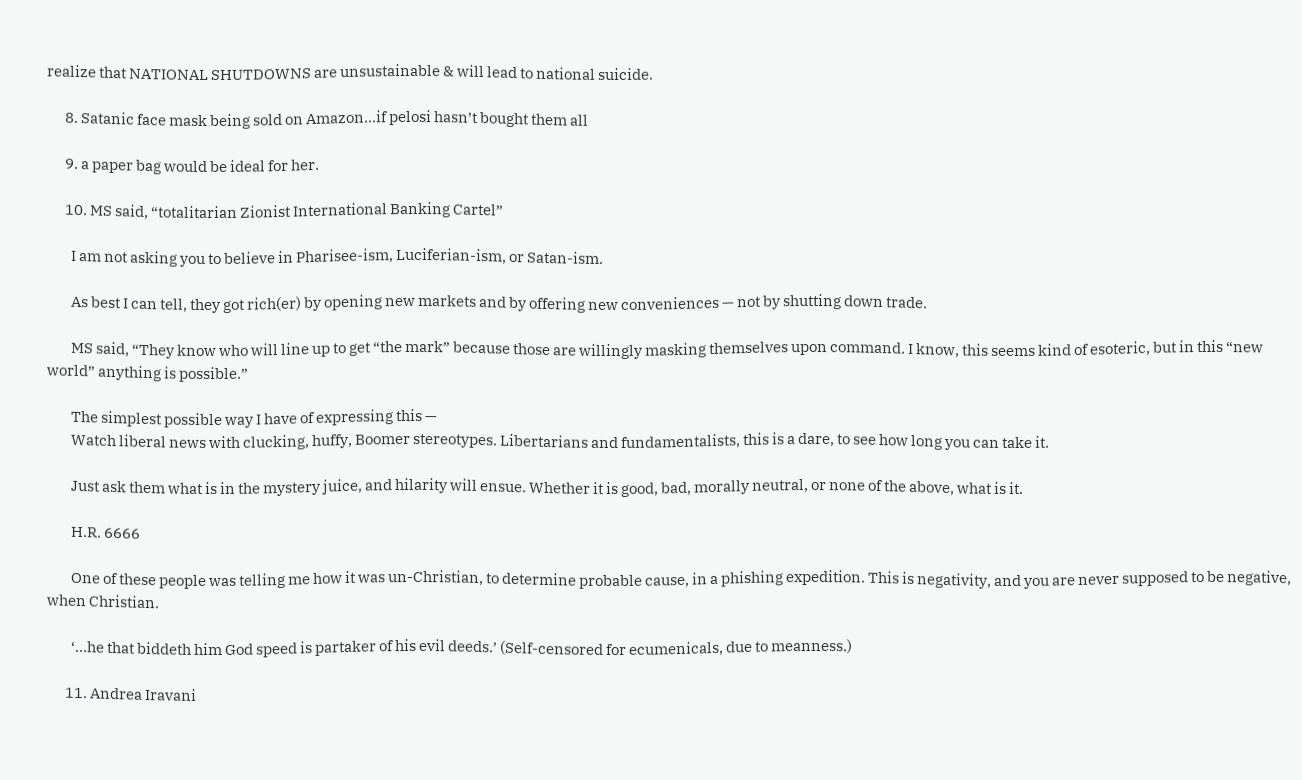realize that NATIONAL SHUTDOWNS are unsustainable & will lead to national suicide.

      8. Satanic face mask being sold on Amazon…if pelosi hasn’t bought them all

      9. a paper bag would be ideal for her.

      10. MS said, “totalitarian Zionist International Banking Cartel”

        I am not asking you to believe in Pharisee-ism, Luciferian-ism, or Satan-ism.

        As best I can tell, they got rich(er) by opening new markets and by offering new conveniences — not by shutting down trade.

        MS said, “They know who will line up to get “the mark” because those are willingly masking themselves upon command. I know, this seems kind of esoteric, but in this “new world” anything is possible.”

        The simplest possible way I have of expressing this —
        Watch liberal news with clucking, huffy, Boomer stereotypes. Libertarians and fundamentalists, this is a dare, to see how long you can take it.

        Just ask them what is in the mystery juice, and hilarity will ensue. Whether it is good, bad, morally neutral, or none of the above, what is it.

        H.R. 6666

        One of these people was telling me how it was un-Christian, to determine probable cause, in a phishing expedition. This is negativity, and you are never supposed to be negative, when Christian.

        ‘…he that biddeth him God speed is partaker of his evil deeds.’ (Self-censored for ecumenicals, due to meanness.)

      11. Andrea Iravani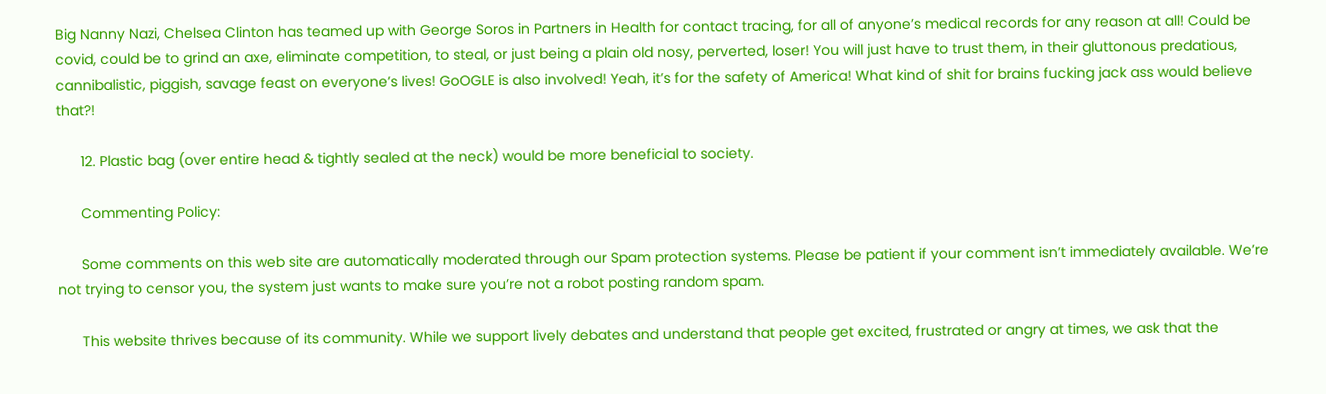Big Nanny Nazi, Chelsea Clinton has teamed up with George Soros in Partners in Health for contact tracing, for all of anyone’s medical records for any reason at all! Could be covid, could be to grind an axe, eliminate competition, to steal, or just being a plain old nosy, perverted, loser! You will just have to trust them, in their gluttonous predatious, cannibalistic, piggish, savage feast on everyone’s lives! GoOGLE is also involved! Yeah, it’s for the safety of America! What kind of shit for brains fucking jack ass would believe that?!

      12. Plastic bag (over entire head & tightly sealed at the neck) would be more beneficial to society.

      Commenting Policy:

      Some comments on this web site are automatically moderated through our Spam protection systems. Please be patient if your comment isn’t immediately available. We’re not trying to censor you, the system just wants to make sure you’re not a robot posting random spam.

      This website thrives because of its community. While we support lively debates and understand that people get excited, frustrated or angry at times, we ask that the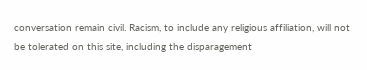conversation remain civil. Racism, to include any religious affiliation, will not be tolerated on this site, including the disparagement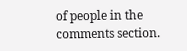of people in the comments section.